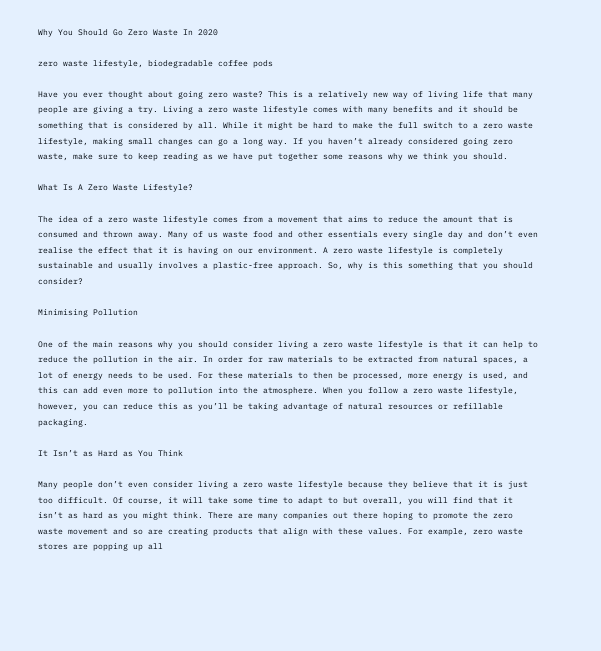Why You Should Go Zero Waste In 2020

zero waste lifestyle, biodegradable coffee pods

Have you ever thought about going zero waste? This is a relatively new way of living life that many people are giving a try. Living a zero waste lifestyle comes with many benefits and it should be something that is considered by all. While it might be hard to make the full switch to a zero waste lifestyle, making small changes can go a long way. If you haven’t already considered going zero waste, make sure to keep reading as we have put together some reasons why we think you should.

What Is A Zero Waste Lifestyle?

The idea of a zero waste lifestyle comes from a movement that aims to reduce the amount that is consumed and thrown away. Many of us waste food and other essentials every single day and don’t even realise the effect that it is having on our environment. A zero waste lifestyle is completely sustainable and usually involves a plastic-free approach. So, why is this something that you should consider?

Minimising Pollution

One of the main reasons why you should consider living a zero waste lifestyle is that it can help to reduce the pollution in the air. In order for raw materials to be extracted from natural spaces, a lot of energy needs to be used. For these materials to then be processed, more energy is used, and this can add even more to pollution into the atmosphere. When you follow a zero waste lifestyle, however, you can reduce this as you’ll be taking advantage of natural resources or refillable packaging.

It Isn’t as Hard as You Think

Many people don’t even consider living a zero waste lifestyle because they believe that it is just too difficult. Of course, it will take some time to adapt to but overall, you will find that it isn’t as hard as you might think. There are many companies out there hoping to promote the zero waste movement and so are creating products that align with these values. For example, zero waste stores are popping up all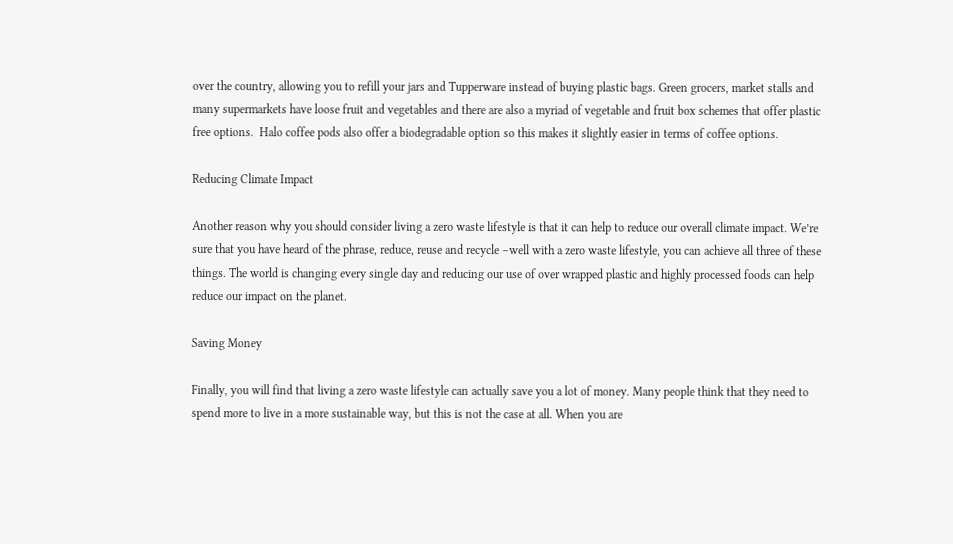over the country, allowing you to refill your jars and Tupperware instead of buying plastic bags. Green grocers, market stalls and many supermarkets have loose fruit and vegetables and there are also a myriad of vegetable and fruit box schemes that offer plastic free options.  Halo coffee pods also offer a biodegradable option so this makes it slightly easier in terms of coffee options.

Reducing Climate Impact

Another reason why you should consider living a zero waste lifestyle is that it can help to reduce our overall climate impact. We’re sure that you have heard of the phrase, reduce, reuse and recycle –well with a zero waste lifestyle, you can achieve all three of these things. The world is changing every single day and reducing our use of over wrapped plastic and highly processed foods can help reduce our impact on the planet.

Saving Money

Finally, you will find that living a zero waste lifestyle can actually save you a lot of money. Many people think that they need to spend more to live in a more sustainable way, but this is not the case at all. When you are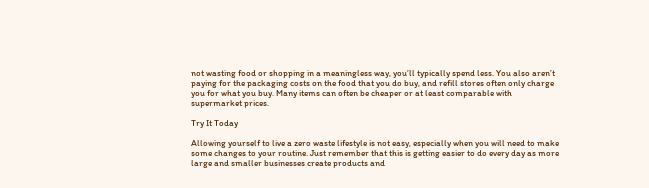not wasting food or shopping in a meaningless way, you’ll typically spend less. You also aren’t paying for the packaging costs on the food that you do buy, and refill stores often only charge you for what you buy. Many items can often be cheaper or at least comparable with supermarket prices.

Try It Today

Allowing yourself to live a zero waste lifestyle is not easy, especially when you will need to make some changes to your routine. Just remember that this is getting easier to do every day as more large and smaller businesses create products and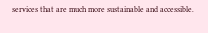services that are much more sustainable and accessible.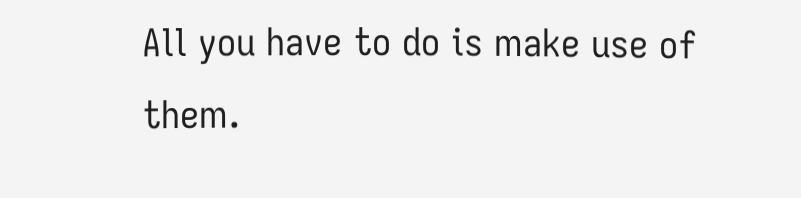All you have to do is make use of them.